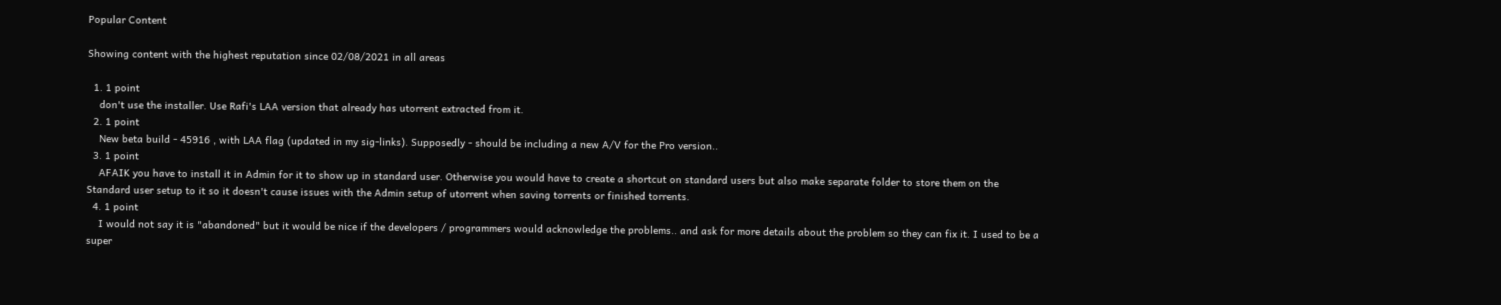Popular Content

Showing content with the highest reputation since 02/08/2021 in all areas

  1. 1 point
    don't use the installer. Use Rafi's LAA version that already has utorrent extracted from it.
  2. 1 point
    New beta build - 45916 , with LAA flag (updated in my sig-links). Supposedly - should be including a new A/V for the Pro version..
  3. 1 point
    AFAIK you have to install it in Admin for it to show up in standard user. Otherwise you would have to create a shortcut on standard users but also make separate folder to store them on the Standard user setup to it so it doesn't cause issues with the Admin setup of utorrent when saving torrents or finished torrents.
  4. 1 point
    I would not say it is "abandoned" but it would be nice if the developers / programmers would acknowledge the problems.. and ask for more details about the problem so they can fix it. I used to be a super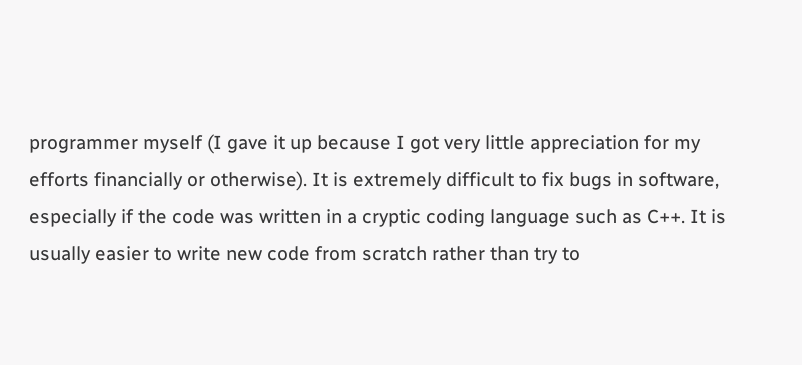programmer myself (I gave it up because I got very little appreciation for my efforts financially or otherwise). It is extremely difficult to fix bugs in software, especially if the code was written in a cryptic coding language such as C++. It is usually easier to write new code from scratch rather than try to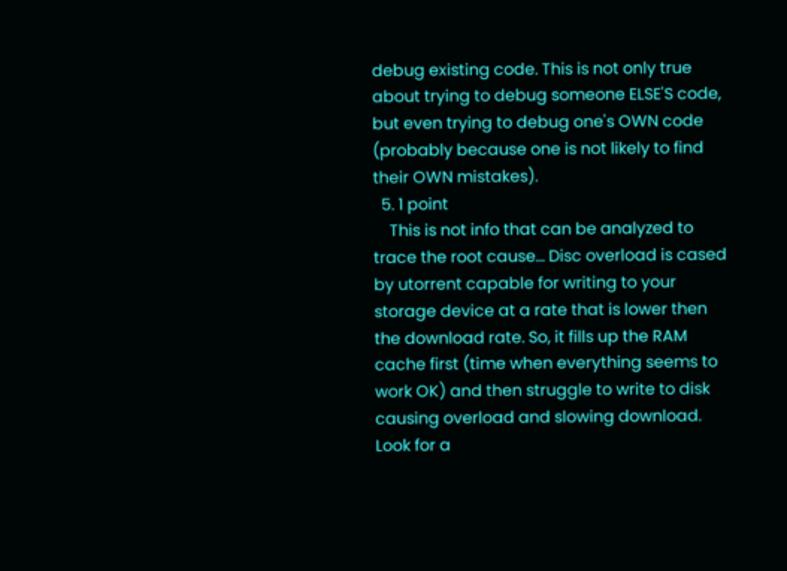debug existing code. This is not only true about trying to debug someone ELSE'S code, but even trying to debug one's OWN code (probably because one is not likely to find their OWN mistakes).
  5. 1 point
    This is not info that can be analyzed to trace the root cause... Disc overload is cased by utorrent capable for writing to your storage device at a rate that is lower then the download rate. So, it fills up the RAM cache first (time when everything seems to work OK) and then struggle to write to disk causing overload and slowing download. Look for a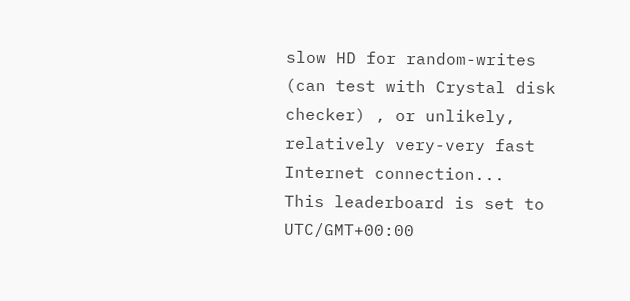slow HD for random-writes (can test with Crystal disk checker) , or unlikely, relatively very-very fast Internet connection...
This leaderboard is set to UTC/GMT+00:00